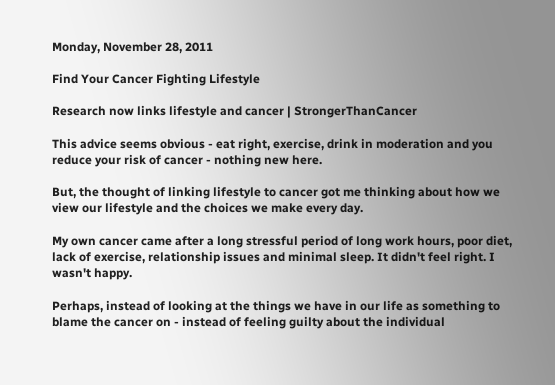Monday, November 28, 2011

Find Your Cancer Fighting Lifestyle

Research now links lifestyle and cancer | StrongerThanCancer

This advice seems obvious - eat right, exercise, drink in moderation and you reduce your risk of cancer - nothing new here.

But, the thought of linking lifestyle to cancer got me thinking about how we view our lifestyle and the choices we make every day.

My own cancer came after a long stressful period of long work hours, poor diet, lack of exercise, relationship issues and minimal sleep. It didn't feel right. I wasn't happy.

Perhaps, instead of looking at the things we have in our life as something to blame the cancer on - instead of feeling guilty about the individual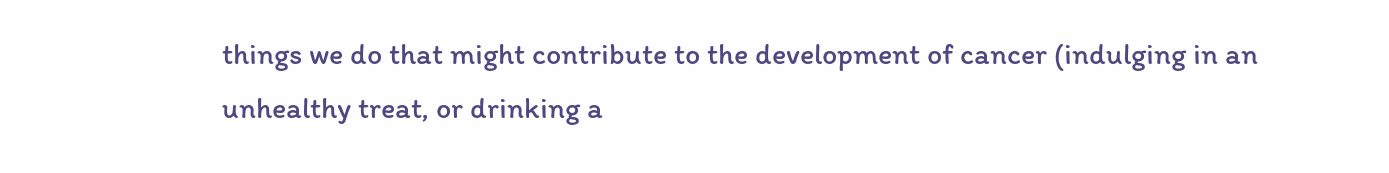things we do that might contribute to the development of cancer (indulging in an unhealthy treat, or drinking a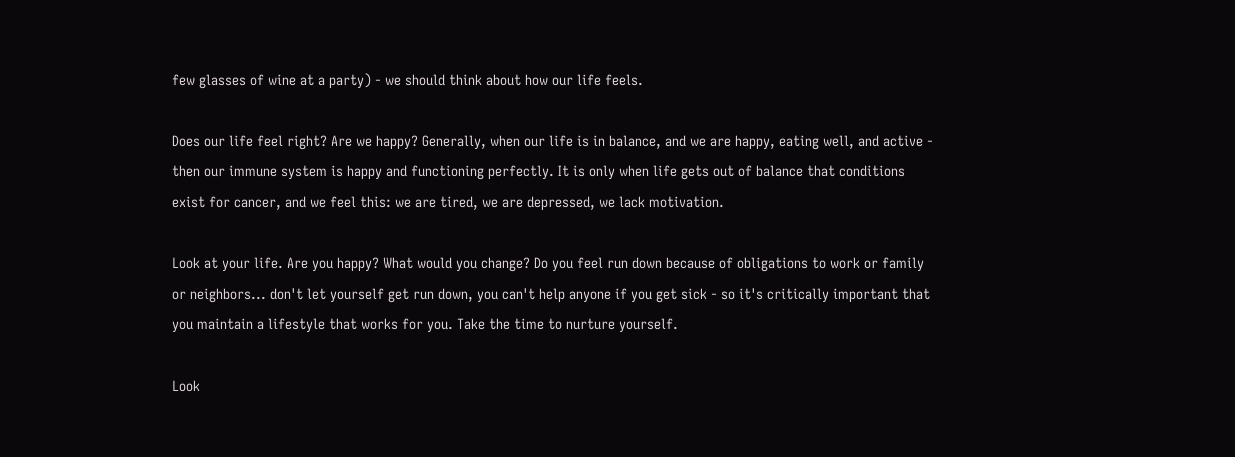few glasses of wine at a party) - we should think about how our life feels.

Does our life feel right? Are we happy? Generally, when our life is in balance, and we are happy, eating well, and active - then our immune system is happy and functioning perfectly. It is only when life gets out of balance that conditions exist for cancer, and we feel this: we are tired, we are depressed, we lack motivation.

Look at your life. Are you happy? What would you change? Do you feel run down because of obligations to work or family or neighbors... don't let yourself get run down, you can't help anyone if you get sick - so it's critically important that you maintain a lifestyle that works for you. Take the time to nurture yourself.

Look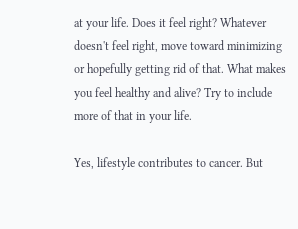at your life. Does it feel right? Whatever doesn't feel right, move toward minimizing or hopefully getting rid of that. What makes you feel healthy and alive? Try to include more of that in your life.

Yes, lifestyle contributes to cancer. But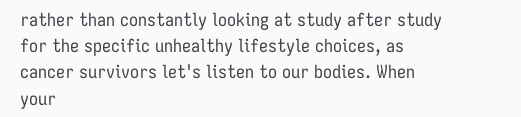rather than constantly looking at study after study for the specific unhealthy lifestyle choices, as cancer survivors let's listen to our bodies. When your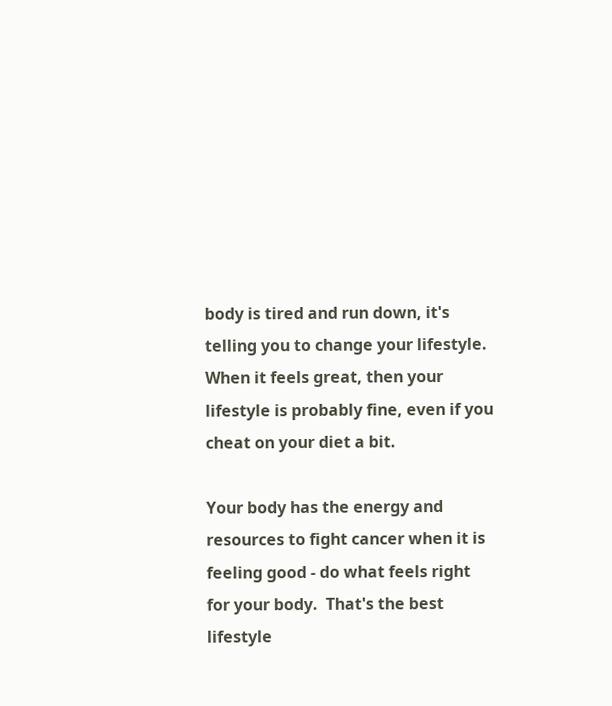body is tired and run down, it's telling you to change your lifestyle. When it feels great, then your lifestyle is probably fine, even if you cheat on your diet a bit.

Your body has the energy and resources to fight cancer when it is feeling good - do what feels right for your body.  That's the best lifestyle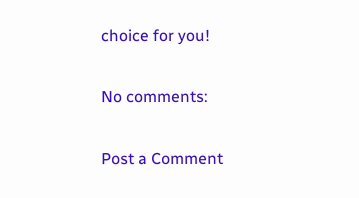choice for you!

No comments:

Post a Comment